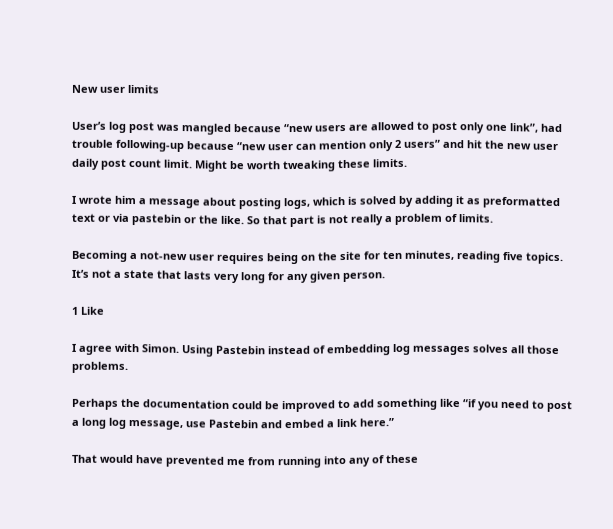New user limits

User’s log post was mangled because “new users are allowed to post only one link”, had trouble following-up because “new user can mention only 2 users” and hit the new user daily post count limit. Might be worth tweaking these limits.

I wrote him a message about posting logs, which is solved by adding it as preformatted text or via pastebin or the like. So that part is not really a problem of limits.

Becoming a not-new user requires being on the site for ten minutes, reading five topics. It’s not a state that lasts very long for any given person.

1 Like

I agree with Simon. Using Pastebin instead of embedding log messages solves all those problems.

Perhaps the documentation could be improved to add something like “if you need to post a long log message, use Pastebin and embed a link here.”

That would have prevented me from running into any of these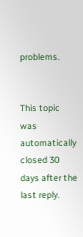problems.


This topic was automatically closed 30 days after the last reply.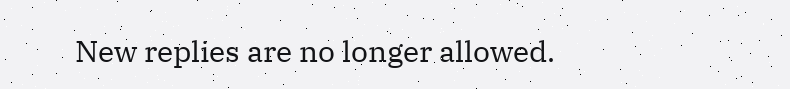New replies are no longer allowed.